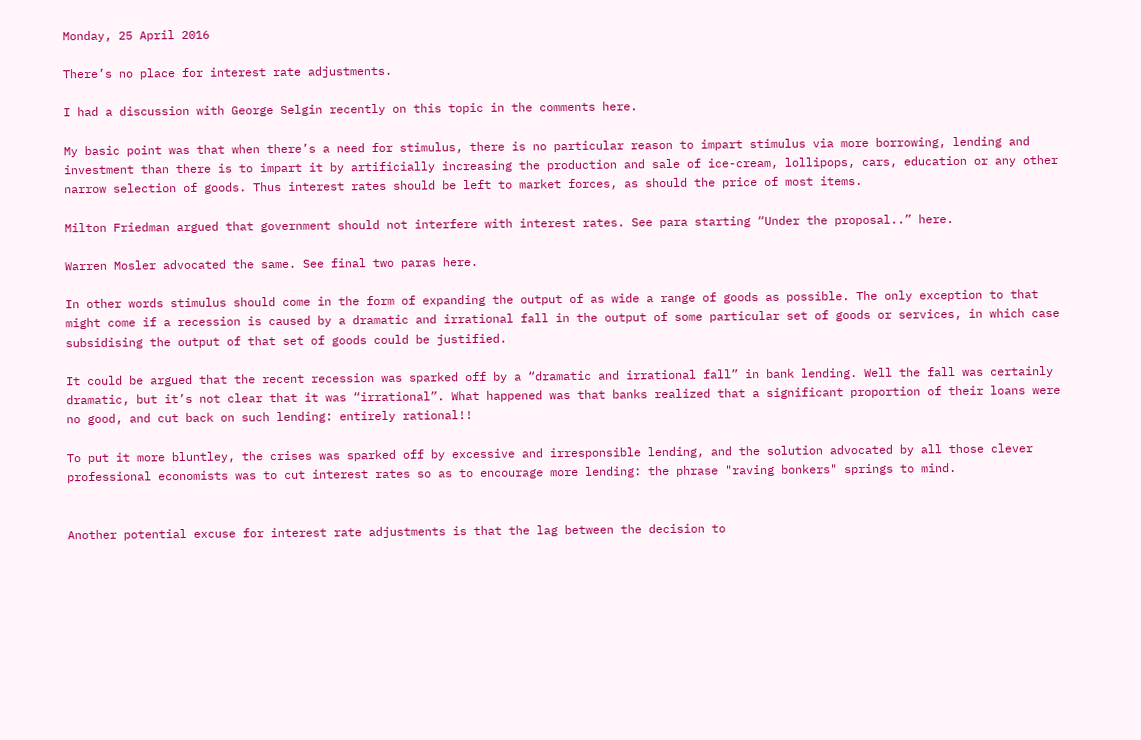Monday, 25 April 2016

There’s no place for interest rate adjustments.

I had a discussion with George Selgin recently on this topic in the comments here.

My basic point was that when there’s a need for stimulus, there is no particular reason to impart stimulus via more borrowing, lending and investment than there is to impart it by artificially increasing the production and sale of ice-cream, lollipops, cars, education or any other narrow selection of goods. Thus interest rates should be left to market forces, as should the price of most items.

Milton Friedman argued that government should not interfere with interest rates. See para starting “Under the proposal..” here.

Warren Mosler advocated the same. See final two paras here.

In other words stimulus should come in the form of expanding the output of as wide a range of goods as possible. The only exception to that might come if a recession is caused by a dramatic and irrational fall in the output of some particular set of goods or services, in which case subsidising the output of that set of goods could be justified.

It could be argued that the recent recession was sparked off by a “dramatic and irrational fall” in bank lending. Well the fall was certainly dramatic, but it’s not clear that it was “irrational”. What happened was that banks realized that a significant proportion of their loans were no good, and cut back on such lending: entirely rational!!

To put it more bluntley, the crises was sparked off by excessive and irresponsible lending, and the solution advocated by all those clever professional economists was to cut interest rates so as to encourage more lending: the phrase "raving bonkers" springs to mind.


Another potential excuse for interest rate adjustments is that the lag between the decision to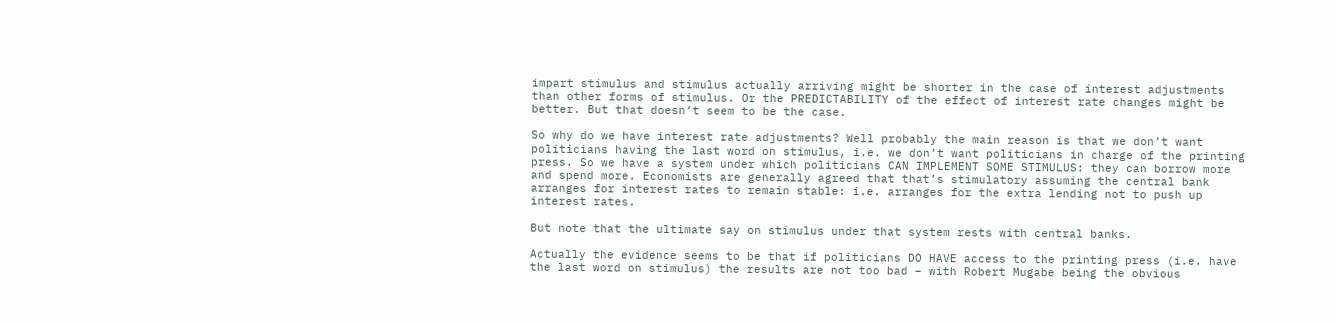impart stimulus and stimulus actually arriving might be shorter in the case of interest adjustments than other forms of stimulus. Or the PREDICTABILITY of the effect of interest rate changes might be better. But that doesn’t seem to be the case.

So why do we have interest rate adjustments? Well probably the main reason is that we don’t want politicians having the last word on stimulus, i.e. we don’t want politicians in charge of the printing press. So we have a system under which politicians CAN IMPLEMENT SOME STIMULUS: they can borrow more and spend more. Economists are generally agreed that that’s stimulatory assuming the central bank arranges for interest rates to remain stable: i.e. arranges for the extra lending not to push up interest rates.

But note that the ultimate say on stimulus under that system rests with central banks.

Actually the evidence seems to be that if politicians DO HAVE access to the printing press (i.e. have the last word on stimulus) the results are not too bad – with Robert Mugabe being the obvious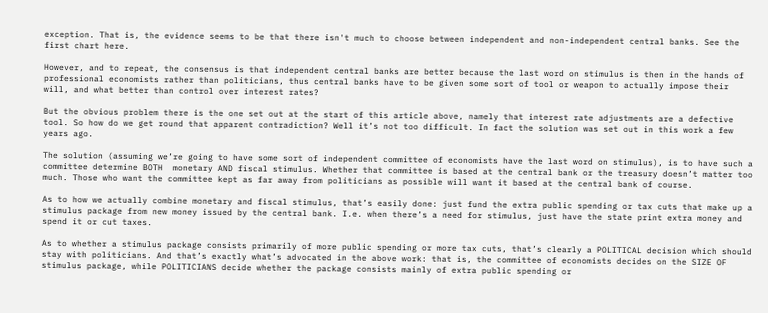exception. That is, the evidence seems to be that there isn't much to choose between independent and non-independent central banks. See the first chart here.

However, and to repeat, the consensus is that independent central banks are better because the last word on stimulus is then in the hands of professional economists rather than politicians, thus central banks have to be given some sort of tool or weapon to actually impose their will, and what better than control over interest rates?

But the obvious problem there is the one set out at the start of this article above, namely that interest rate adjustments are a defective tool. So how do we get round that apparent contradiction? Well it’s not too difficult. In fact the solution was set out in this work a few years ago.

The solution (assuming we’re going to have some sort of independent committee of economists have the last word on stimulus), is to have such a committee determine BOTH  monetary AND fiscal stimulus. Whether that committee is based at the central bank or the treasury doesn’t matter too much. Those who want the committee kept as far away from politicians as possible will want it based at the central bank of course.

As to how we actually combine monetary and fiscal stimulus, that’s easily done: just fund the extra public spending or tax cuts that make up a stimulus package from new money issued by the central bank. I.e. when there’s a need for stimulus, just have the state print extra money and spend it or cut taxes.

As to whether a stimulus package consists primarily of more public spending or more tax cuts, that’s clearly a POLITICAL decision which should stay with politicians. And that’s exactly what’s advocated in the above work: that is, the committee of economists decides on the SIZE OF stimulus package, while POLITICIANS decide whether the package consists mainly of extra public spending or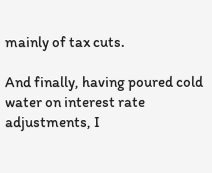mainly of tax cuts.

And finally, having poured cold water on interest rate adjustments, I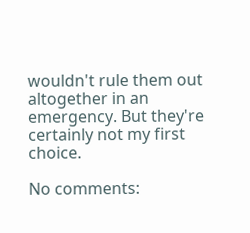wouldn't rule them out altogether in an emergency. But they're certainly not my first choice.

No comments: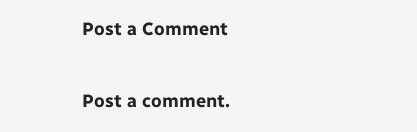Post a Comment

Post a comment.